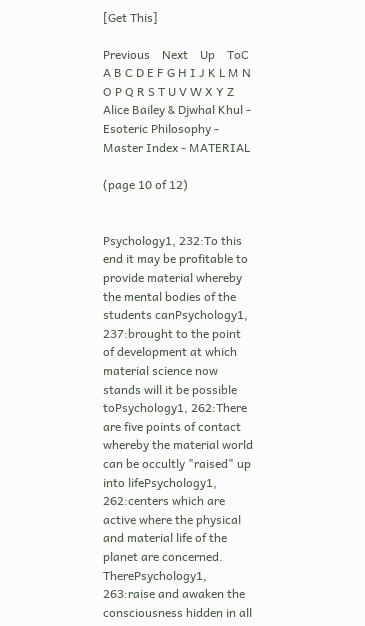[Get This]

Previous    Next    Up    ToC    A B C D E F G H I J K L M N O P Q R S T U V W X Y Z
Alice Bailey & Djwhal Khul - Esoteric Philosophy - Master Index - MATERIAL

(page 10 of 12)


Psychology1, 232:To this end it may be profitable to provide material whereby the mental bodies of the students canPsychology1, 237:brought to the point of development at which material science now stands will it be possible toPsychology1, 262:There are five points of contact whereby the material world can be occultly "raised" up into lifePsychology1, 262:centers which are active where the physical and material life of the planet are concerned. TherePsychology1, 263:raise and awaken the consciousness hidden in all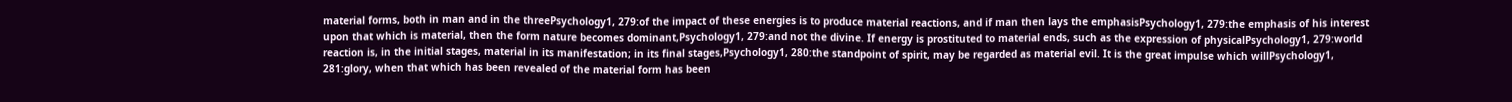material forms, both in man and in the threePsychology1, 279:of the impact of these energies is to produce material reactions, and if man then lays the emphasisPsychology1, 279:the emphasis of his interest upon that which is material, then the form nature becomes dominant,Psychology1, 279:and not the divine. If energy is prostituted to material ends, such as the expression of physicalPsychology1, 279:world reaction is, in the initial stages, material in its manifestation; in its final stages,Psychology1, 280:the standpoint of spirit, may be regarded as material evil. It is the great impulse which willPsychology1, 281:glory, when that which has been revealed of the material form has been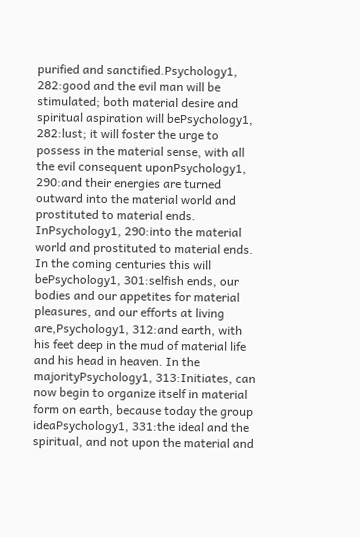purified and sanctified.Psychology1, 282:good and the evil man will be stimulated; both material desire and spiritual aspiration will bePsychology1, 282:lust; it will foster the urge to possess in the material sense, with all the evil consequent uponPsychology1, 290:and their energies are turned outward into the material world and prostituted to material ends. InPsychology1, 290:into the material world and prostituted to material ends. In the coming centuries this will bePsychology1, 301:selfish ends, our bodies and our appetites for material pleasures, and our efforts at living are,Psychology1, 312:and earth, with his feet deep in the mud of material life and his head in heaven. In the majorityPsychology1, 313:Initiates, can now begin to organize itself in material form on earth, because today the group ideaPsychology1, 331:the ideal and the spiritual, and not upon the material and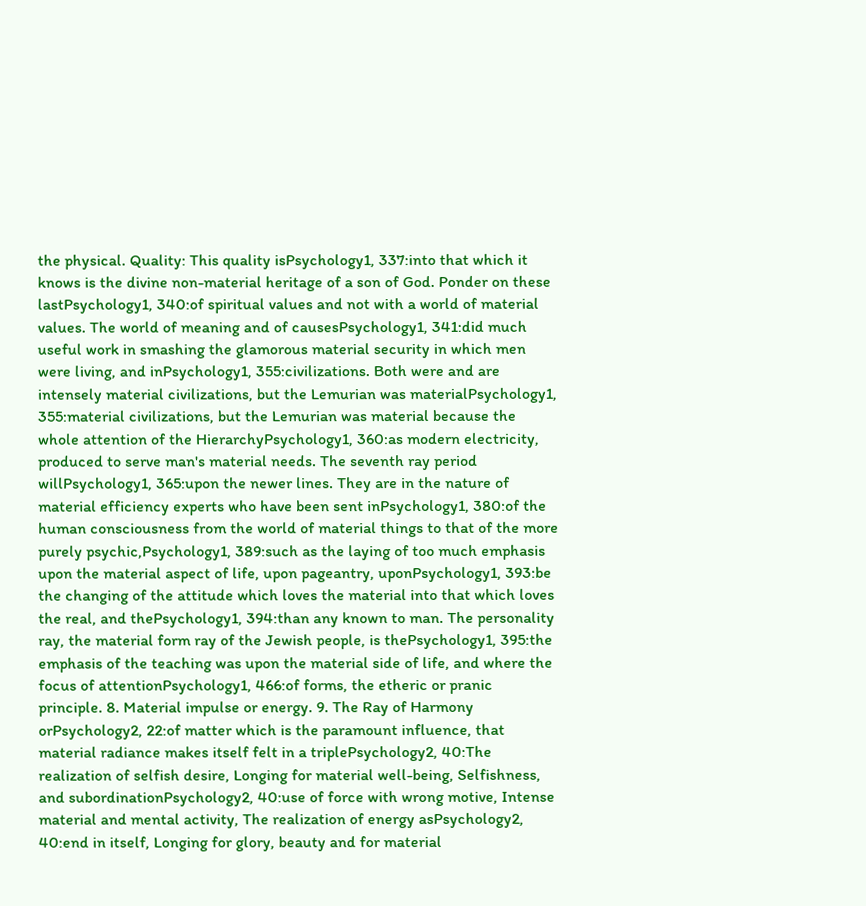the physical. Quality: This quality isPsychology1, 337:into that which it knows is the divine non-material heritage of a son of God. Ponder on these lastPsychology1, 340:of spiritual values and not with a world of material values. The world of meaning and of causesPsychology1, 341:did much useful work in smashing the glamorous material security in which men were living, and inPsychology1, 355:civilizations. Both were and are intensely material civilizations, but the Lemurian was materialPsychology1, 355:material civilizations, but the Lemurian was material because the whole attention of the HierarchyPsychology1, 360:as modern electricity, produced to serve man's material needs. The seventh ray period willPsychology1, 365:upon the newer lines. They are in the nature of material efficiency experts who have been sent inPsychology1, 380:of the human consciousness from the world of material things to that of the more purely psychic,Psychology1, 389:such as the laying of too much emphasis upon the material aspect of life, upon pageantry, uponPsychology1, 393:be the changing of the attitude which loves the material into that which loves the real, and thePsychology1, 394:than any known to man. The personality ray, the material form ray of the Jewish people, is thePsychology1, 395:the emphasis of the teaching was upon the material side of life, and where the focus of attentionPsychology1, 466:of forms, the etheric or pranic principle. 8. Material impulse or energy. 9. The Ray of Harmony orPsychology2, 22:of matter which is the paramount influence, that material radiance makes itself felt in a triplePsychology2, 40:The realization of selfish desire, Longing for material well-being, Selfishness, and subordinationPsychology2, 40:use of force with wrong motive, Intense material and mental activity, The realization of energy asPsychology2, 40:end in itself, Longing for glory, beauty and for material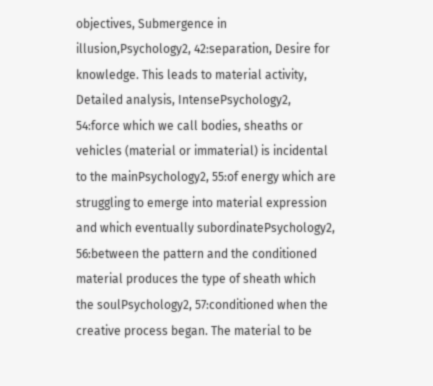objectives, Submergence in illusion,Psychology2, 42:separation, Desire for knowledge. This leads to material activity, Detailed analysis, IntensePsychology2, 54:force which we call bodies, sheaths or vehicles (material or immaterial) is incidental to the mainPsychology2, 55:of energy which are struggling to emerge into material expression and which eventually subordinatePsychology2, 56:between the pattern and the conditioned material produces the type of sheath which the soulPsychology2, 57:conditioned when the creative process began. The material to be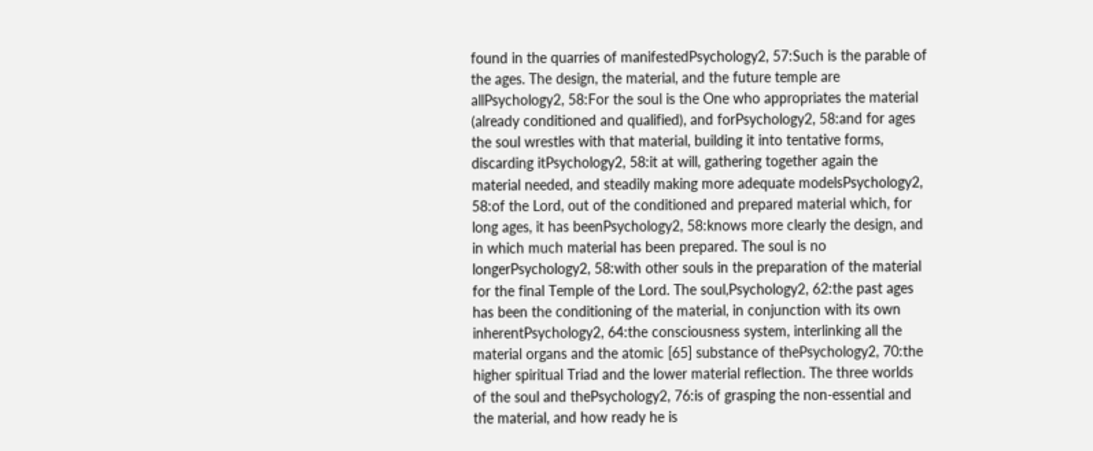found in the quarries of manifestedPsychology2, 57:Such is the parable of the ages. The design, the material, and the future temple are allPsychology2, 58:For the soul is the One who appropriates the material (already conditioned and qualified), and forPsychology2, 58:and for ages the soul wrestles with that material, building it into tentative forms, discarding itPsychology2, 58:it at will, gathering together again the material needed, and steadily making more adequate modelsPsychology2, 58:of the Lord, out of the conditioned and prepared material which, for long ages, it has beenPsychology2, 58:knows more clearly the design, and in which much material has been prepared. The soul is no longerPsychology2, 58:with other souls in the preparation of the material for the final Temple of the Lord. The soul,Psychology2, 62:the past ages has been the conditioning of the material, in conjunction with its own inherentPsychology2, 64:the consciousness system, interlinking all the material organs and the atomic [65] substance of thePsychology2, 70:the higher spiritual Triad and the lower material reflection. The three worlds of the soul and thePsychology2, 76:is of grasping the non-essential and the material, and how ready he is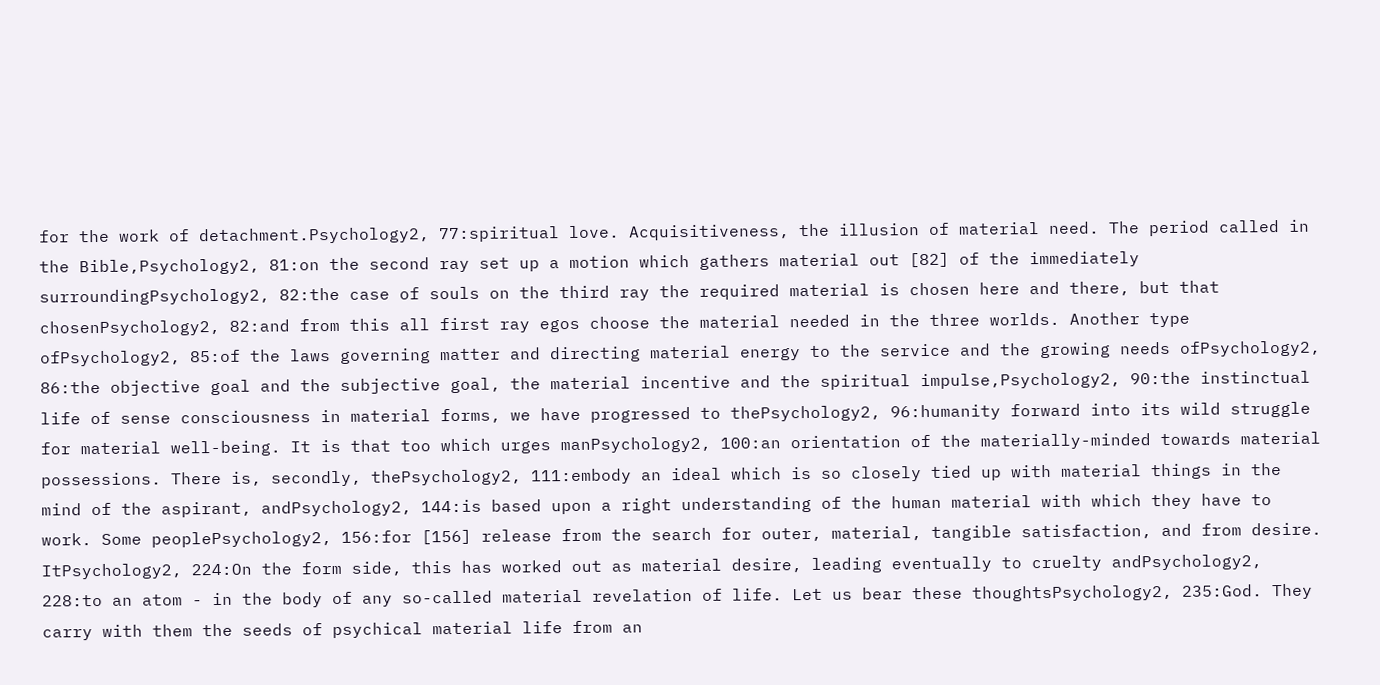for the work of detachment.Psychology2, 77:spiritual love. Acquisitiveness, the illusion of material need. The period called in the Bible,Psychology2, 81:on the second ray set up a motion which gathers material out [82] of the immediately surroundingPsychology2, 82:the case of souls on the third ray the required material is chosen here and there, but that chosenPsychology2, 82:and from this all first ray egos choose the material needed in the three worlds. Another type ofPsychology2, 85:of the laws governing matter and directing material energy to the service and the growing needs ofPsychology2, 86:the objective goal and the subjective goal, the material incentive and the spiritual impulse,Psychology2, 90:the instinctual life of sense consciousness in material forms, we have progressed to thePsychology2, 96:humanity forward into its wild struggle for material well-being. It is that too which urges manPsychology2, 100:an orientation of the materially-minded towards material possessions. There is, secondly, thePsychology2, 111:embody an ideal which is so closely tied up with material things in the mind of the aspirant, andPsychology2, 144:is based upon a right understanding of the human material with which they have to work. Some peoplePsychology2, 156:for [156] release from the search for outer, material, tangible satisfaction, and from desire. ItPsychology2, 224:On the form side, this has worked out as material desire, leading eventually to cruelty andPsychology2, 228:to an atom - in the body of any so-called material revelation of life. Let us bear these thoughtsPsychology2, 235:God. They carry with them the seeds of psychical material life from an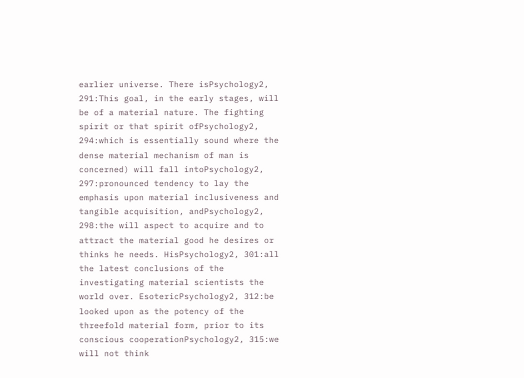earlier universe. There isPsychology2, 291:This goal, in the early stages, will be of a material nature. The fighting spirit or that spirit ofPsychology2, 294:which is essentially sound where the dense material mechanism of man is concerned) will fall intoPsychology2, 297:pronounced tendency to lay the emphasis upon material inclusiveness and tangible acquisition, andPsychology2, 298:the will aspect to acquire and to attract the material good he desires or thinks he needs. HisPsychology2, 301:all the latest conclusions of the investigating material scientists the world over. EsotericPsychology2, 312:be looked upon as the potency of the threefold material form, prior to its conscious cooperationPsychology2, 315:we will not think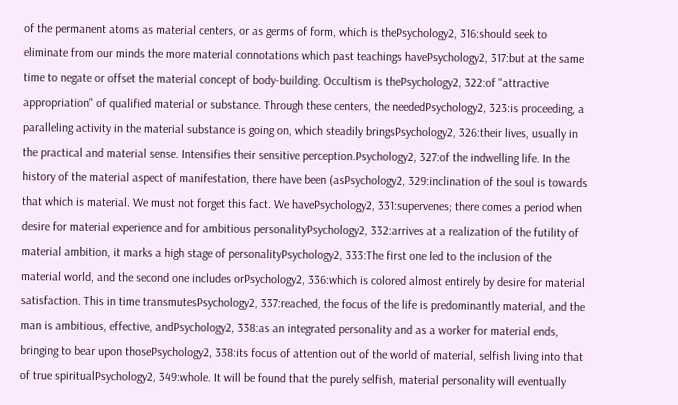of the permanent atoms as material centers, or as germs of form, which is thePsychology2, 316:should seek to eliminate from our minds the more material connotations which past teachings havePsychology2, 317:but at the same time to negate or offset the material concept of body-building. Occultism is thePsychology2, 322:of "attractive appropriation" of qualified material or substance. Through these centers, the neededPsychology2, 323:is proceeding, a paralleling activity in the material substance is going on, which steadily bringsPsychology2, 326:their lives, usually in the practical and material sense. Intensifies their sensitive perception.Psychology2, 327:of the indwelling life. In the history of the material aspect of manifestation, there have been (asPsychology2, 329:inclination of the soul is towards that which is material. We must not forget this fact. We havePsychology2, 331:supervenes; there comes a period when desire for material experience and for ambitious personalityPsychology2, 332:arrives at a realization of the futility of material ambition, it marks a high stage of personalityPsychology2, 333:The first one led to the inclusion of the material world, and the second one includes orPsychology2, 336:which is colored almost entirely by desire for material satisfaction. This in time transmutesPsychology2, 337:reached, the focus of the life is predominantly material, and the man is ambitious, effective, andPsychology2, 338:as an integrated personality and as a worker for material ends, bringing to bear upon thosePsychology2, 338:its focus of attention out of the world of material, selfish living into that of true spiritualPsychology2, 349:whole. It will be found that the purely selfish, material personality will eventually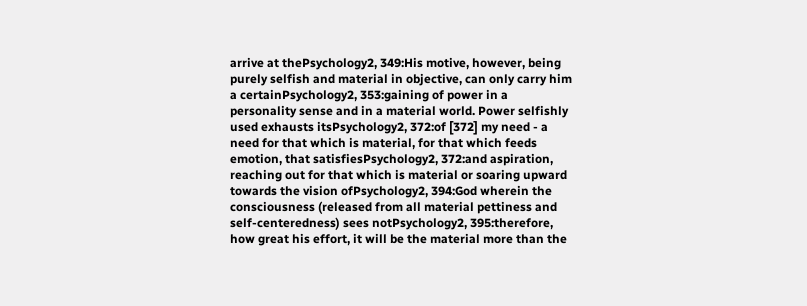arrive at thePsychology2, 349:His motive, however, being purely selfish and material in objective, can only carry him a certainPsychology2, 353:gaining of power in a personality sense and in a material world. Power selfishly used exhausts itsPsychology2, 372:of [372] my need - a need for that which is material, for that which feeds emotion, that satisfiesPsychology2, 372:and aspiration, reaching out for that which is material or soaring upward towards the vision ofPsychology2, 394:God wherein the consciousness (released from all material pettiness and self-centeredness) sees notPsychology2, 395:therefore, how great his effort, it will be the material more than the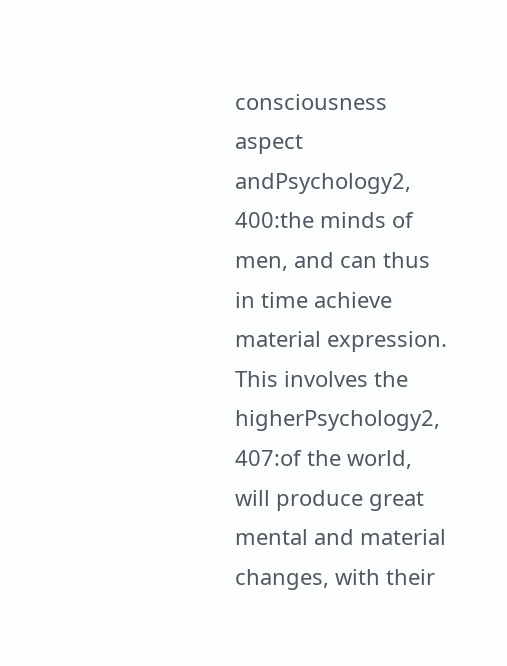consciousness aspect andPsychology2, 400:the minds of men, and can thus in time achieve material expression. This involves the higherPsychology2, 407:of the world, will produce great mental and material changes, with their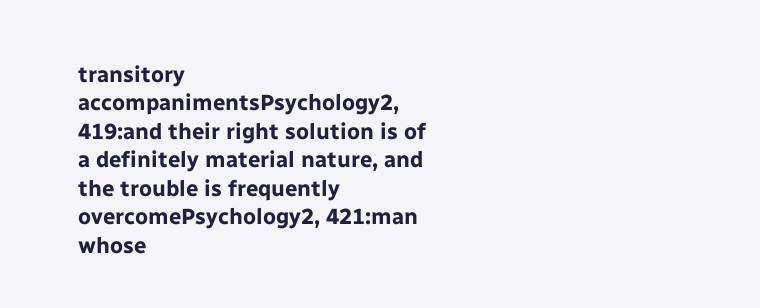transitory accompanimentsPsychology2, 419:and their right solution is of a definitely material nature, and the trouble is frequently overcomePsychology2, 421:man whose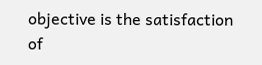objective is the satisfaction of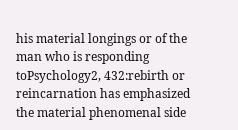his material longings or of the man who is responding toPsychology2, 432:rebirth or reincarnation has emphasized the material phenomenal side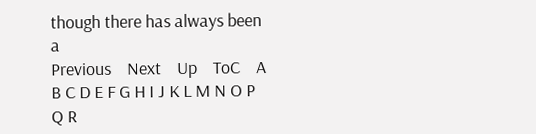though there has always been a
Previous    Next    Up    ToC    A B C D E F G H I J K L M N O P Q R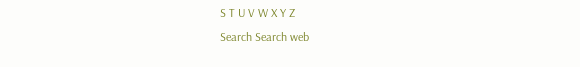S T U V W X Y Z
Search Search web